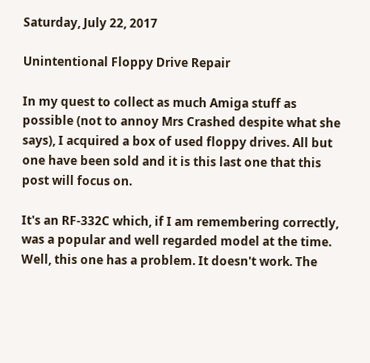Saturday, July 22, 2017

Unintentional Floppy Drive Repair

In my quest to collect as much Amiga stuff as possible (not to annoy Mrs Crashed despite what she says), I acquired a box of used floppy drives. All but one have been sold and it is this last one that this post will focus on.

It's an RF-332C which, if I am remembering correctly, was a popular and well regarded model at the time. Well, this one has a problem. It doesn't work. The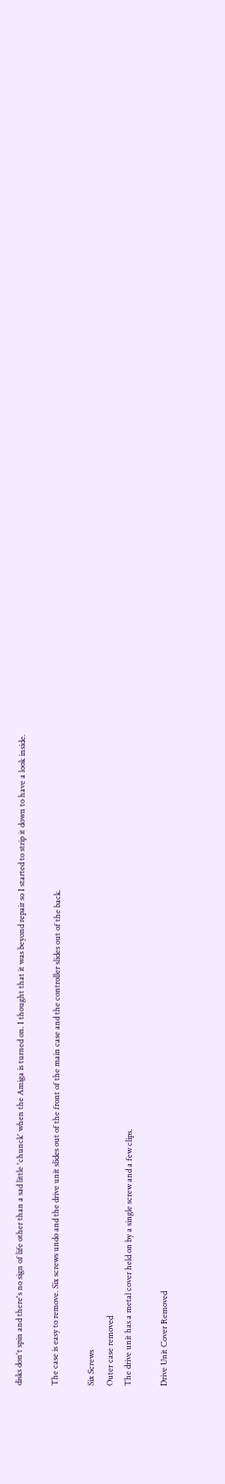disks don't spin and there's no sign of life other than a sad little 'chunck' when the Amiga is turned on. I thought that it was beyond repair so I started to strip it down to have a look inside.

The case is easy to remove. Six screws undo and the drive unit slides out of the front of the main case and the controller slides out of the back.

Six Screws
Outer case removed
The drive unit has a metal cover held on by a single screw and a few clips.

Drive Unit Cover Removed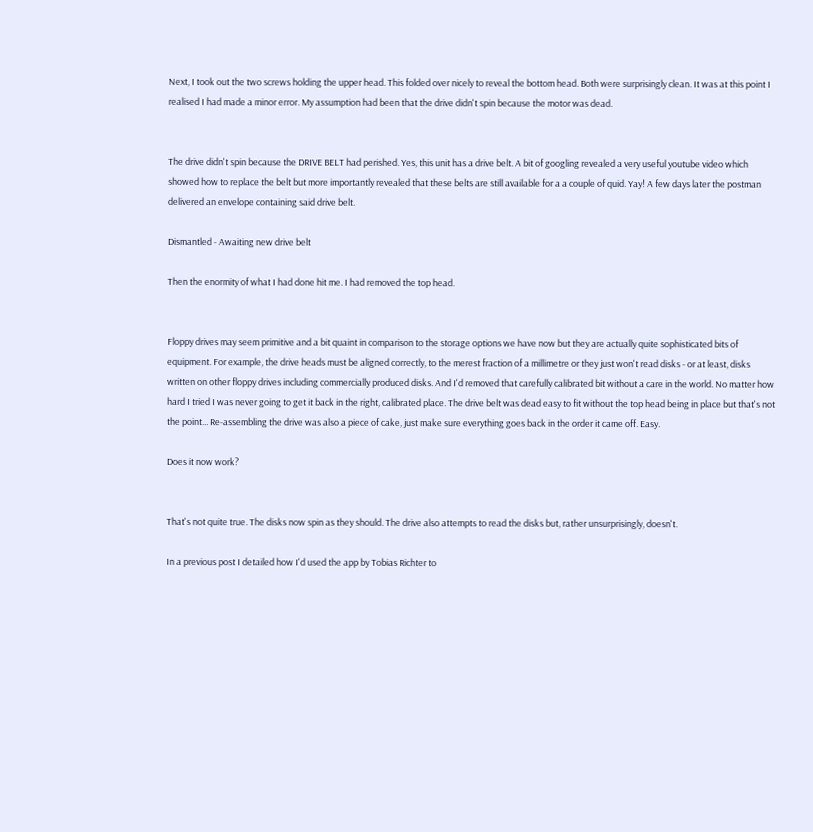Next, I took out the two screws holding the upper head. This folded over nicely to reveal the bottom head. Both were surprisingly clean. It was at this point I realised I had made a minor error. My assumption had been that the drive didn't spin because the motor was dead.


The drive didn't spin because the DRIVE BELT had perished. Yes, this unit has a drive belt. A bit of googling revealed a very useful youtube video which showed how to replace the belt but more importantly revealed that these belts are still available for a a couple of quid. Yay! A few days later the postman delivered an envelope containing said drive belt.

Dismantled - Awaiting new drive belt

Then the enormity of what I had done hit me. I had removed the top head.


Floppy drives may seem primitive and a bit quaint in comparison to the storage options we have now but they are actually quite sophisticated bits of equipment. For example, the drive heads must be aligned correctly, to the merest fraction of a millimetre or they just won't read disks - or at least, disks written on other floppy drives including commercially produced disks. And I'd removed that carefully calibrated bit without a care in the world. No matter how hard I tried I was never going to get it back in the right, calibrated place. The drive belt was dead easy to fit without the top head being in place but that's not the point... Re-assembling the drive was also a piece of cake, just make sure everything goes back in the order it came off. Easy.

Does it now work?


That's not quite true. The disks now spin as they should. The drive also attempts to read the disks but, rather unsurprisingly, doesn't.

In a previous post I detailed how I'd used the app by Tobias Richter to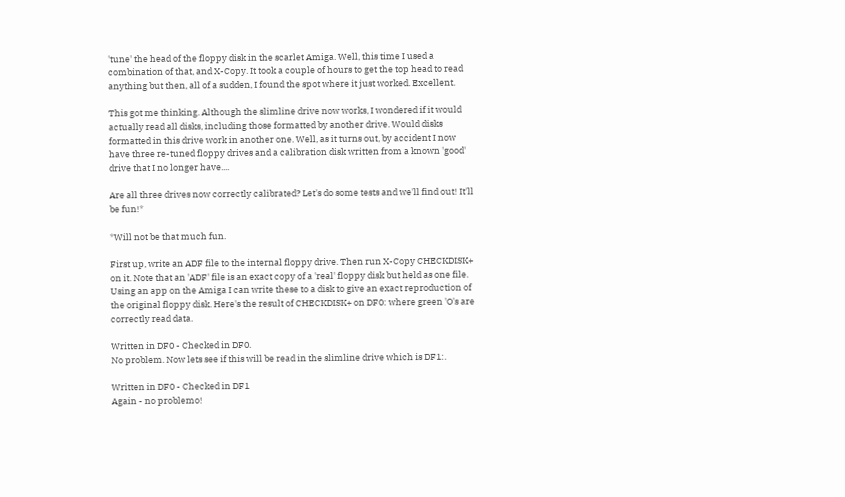'tune' the head of the floppy disk in the scarlet Amiga. Well, this time I used a combination of that, and X-Copy. It took a couple of hours to get the top head to read anything but then, all of a sudden, I found the spot where it just worked. Excellent.

This got me thinking. Although the slimline drive now works, I wondered if it would actually read all disks, including those formatted by another drive. Would disks formatted in this drive work in another one. Well, as it turns out, by accident I now have three re-tuned floppy drives and a calibration disk written from a known 'good' drive that I no longer have....

Are all three drives now correctly calibrated? Let's do some tests and we'll find out! It'll be fun!*

*Will not be that much fun.

First up, write an ADF file to the internal floppy drive. Then run X-Copy CHECKDISK+ on it. Note that an 'ADF' file is an exact copy of a 'real' floppy disk but held as one file. Using an app on the Amiga I can write these to a disk to give an exact reproduction of the original floppy disk. Here's the result of CHECKDISK+ on DF0: where green 'O's are correctly read data.

Written in DF0 - Checked in DF0.
No problem. Now lets see if this will be read in the slimline drive which is DF1:.

Written in DF0 - Checked in DF1
Again - no problemo!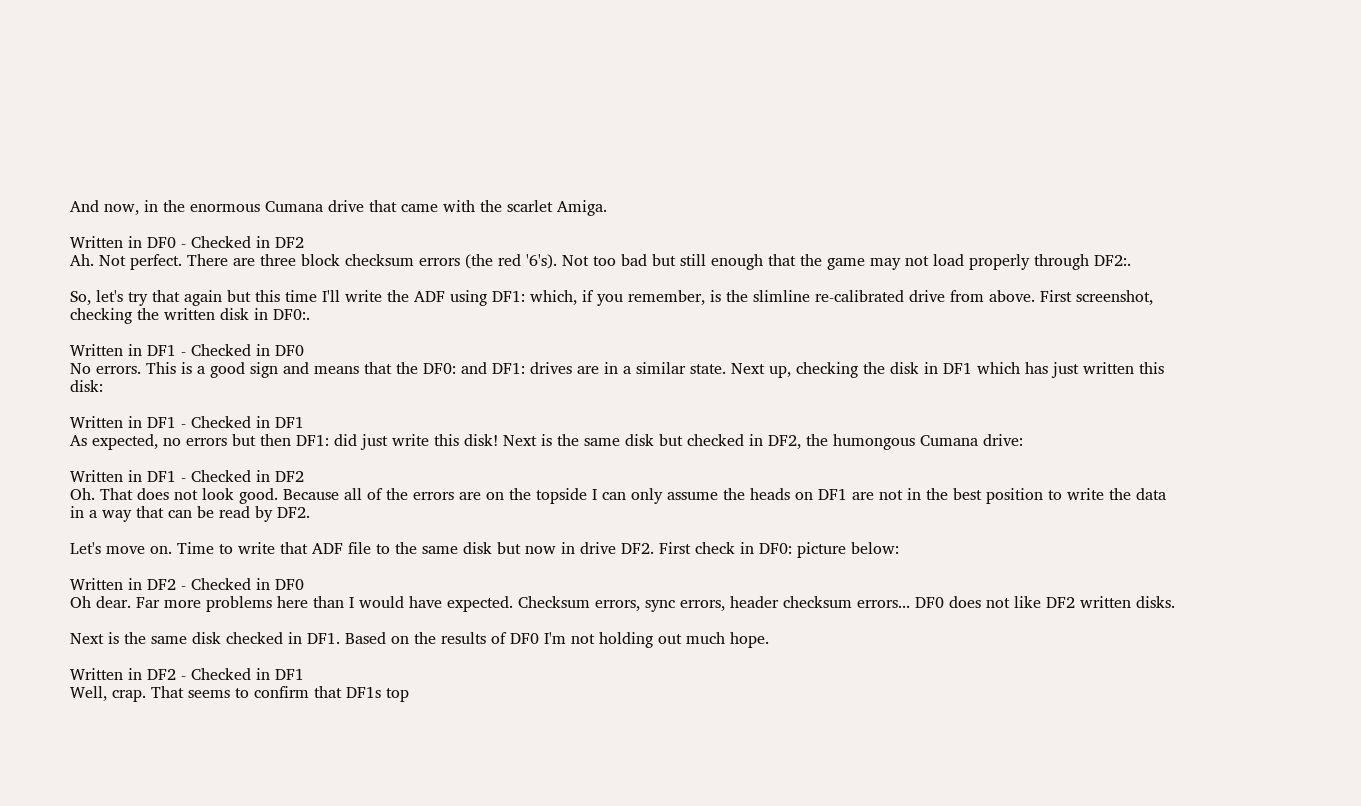And now, in the enormous Cumana drive that came with the scarlet Amiga.

Written in DF0 - Checked in DF2
Ah. Not perfect. There are three block checksum errors (the red '6's). Not too bad but still enough that the game may not load properly through DF2:.

So, let's try that again but this time I'll write the ADF using DF1: which, if you remember, is the slimline re-calibrated drive from above. First screenshot, checking the written disk in DF0:.

Written in DF1 - Checked in DF0
No errors. This is a good sign and means that the DF0: and DF1: drives are in a similar state. Next up, checking the disk in DF1 which has just written this disk:

Written in DF1 - Checked in DF1
As expected, no errors but then DF1: did just write this disk! Next is the same disk but checked in DF2, the humongous Cumana drive:

Written in DF1 - Checked in DF2
Oh. That does not look good. Because all of the errors are on the topside I can only assume the heads on DF1 are not in the best position to write the data in a way that can be read by DF2.

Let's move on. Time to write that ADF file to the same disk but now in drive DF2. First check in DF0: picture below:

Written in DF2 - Checked in DF0
Oh dear. Far more problems here than I would have expected. Checksum errors, sync errors, header checksum errors... DF0 does not like DF2 written disks.

Next is the same disk checked in DF1. Based on the results of DF0 I'm not holding out much hope.

Written in DF2 - Checked in DF1
Well, crap. That seems to confirm that DF1s top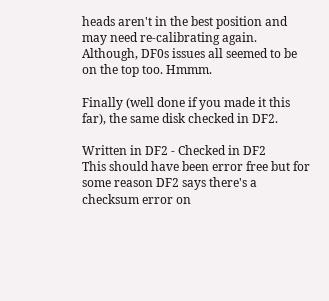heads aren't in the best position and may need re-calibrating again. Although, DF0s issues all seemed to be on the top too. Hmmm.

Finally (well done if you made it this far), the same disk checked in DF2.

Written in DF2 - Checked in DF2
This should have been error free but for some reason DF2 says there's a checksum error on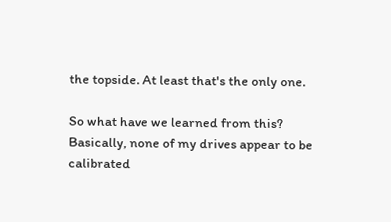the topside. At least that's the only one.

So what have we learned from this? Basically, none of my drives appear to be calibrated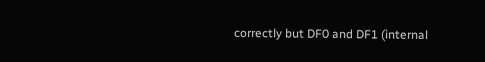correctly but DF0 and DF1 (internal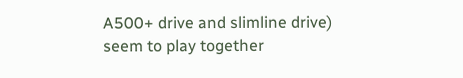A500+ drive and slimline drive) seem to play together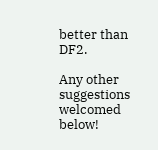better than DF2.

Any other suggestions welcomed below!